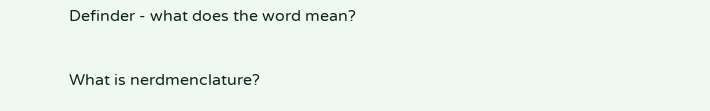Definder - what does the word mean?

What is nerdmenclature?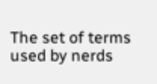The set of terms used by nerds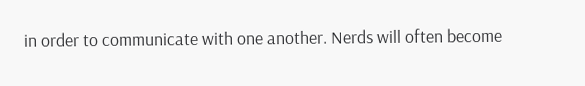in order to communicate with one another. Nerds will often become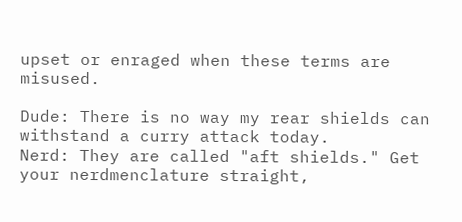upset or enraged when these terms are misused.

Dude: There is no way my rear shields can withstand a curry attack today.
Nerd: They are called "aft shields." Get your nerdmenclature straight,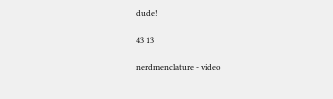dude!

43 13

nerdmenclature - video